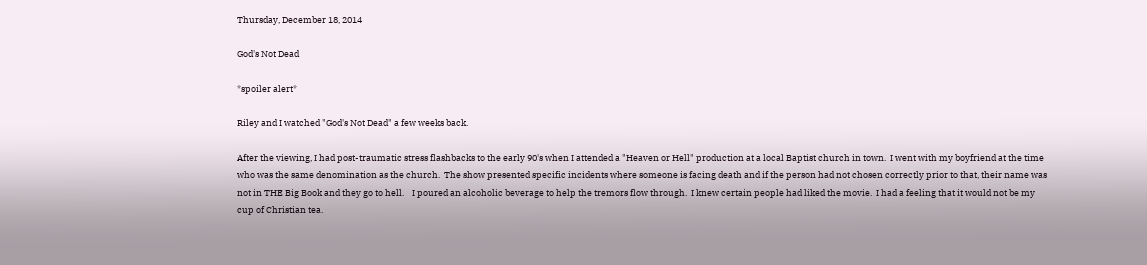Thursday, December 18, 2014

God's Not Dead

*spoiler alert*

Riley and I watched "God's Not Dead" a few weeks back.

After the viewing, I had post-traumatic stress flashbacks to the early 90's when I attended a "Heaven or Hell" production at a local Baptist church in town.  I went with my boyfriend at the time who was the same denomination as the church.  The show presented specific incidents where someone is facing death and if the person had not chosen correctly prior to that, their name was not in THE Big Book and they go to hell.    I poured an alcoholic beverage to help the tremors flow through.  I knew certain people had liked the movie.  I had a feeling that it would not be my cup of Christian tea.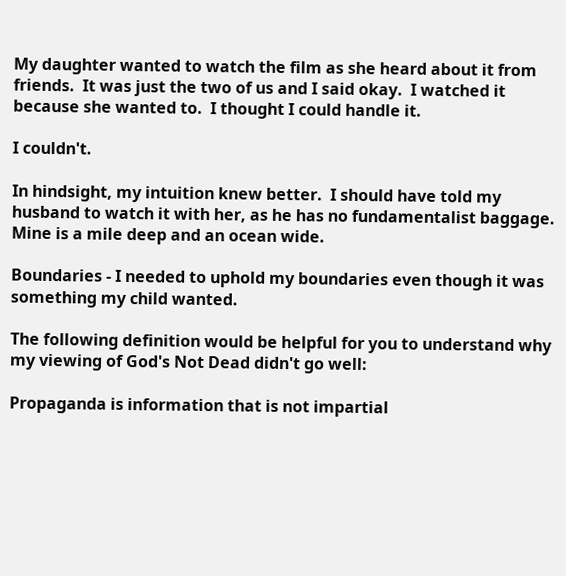My daughter wanted to watch the film as she heard about it from friends.  It was just the two of us and I said okay.  I watched it because she wanted to.  I thought I could handle it.

I couldn't.

In hindsight, my intuition knew better.  I should have told my husband to watch it with her, as he has no fundamentalist baggage.  Mine is a mile deep and an ocean wide.

Boundaries - I needed to uphold my boundaries even though it was something my child wanted.

The following definition would be helpful for you to understand why my viewing of God's Not Dead didn't go well:

Propaganda is information that is not impartial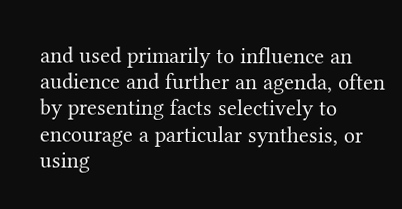and used primarily to influence an audience and further an agenda, often by presenting facts selectively to encourage a particular synthesis, or using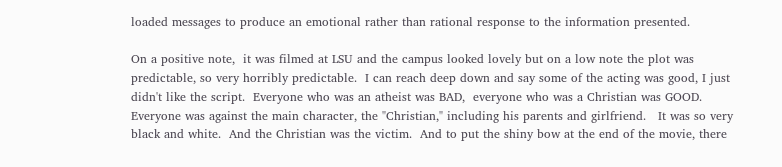loaded messages to produce an emotional rather than rational response to the information presented.

On a positive note,  it was filmed at LSU and the campus looked lovely but on a low note the plot was predictable, so very horribly predictable.  I can reach deep down and say some of the acting was good, I just didn't like the script.  Everyone who was an atheist was BAD,  everyone who was a Christian was GOOD.  Everyone was against the main character, the "Christian," including his parents and girlfriend.   It was so very black and white.  And the Christian was the victim.  And to put the shiny bow at the end of the movie, there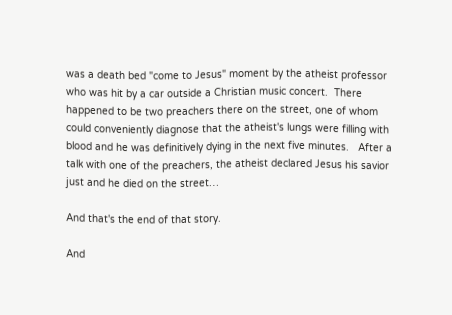was a death bed "come to Jesus" moment by the atheist professor who was hit by a car outside a Christian music concert.  There happened to be two preachers there on the street, one of whom could conveniently diagnose that the atheist's lungs were filling with blood and he was definitively dying in the next five minutes.   After a talk with one of the preachers, the atheist declared Jesus his savior just and he died on the street…

And that's the end of that story.

And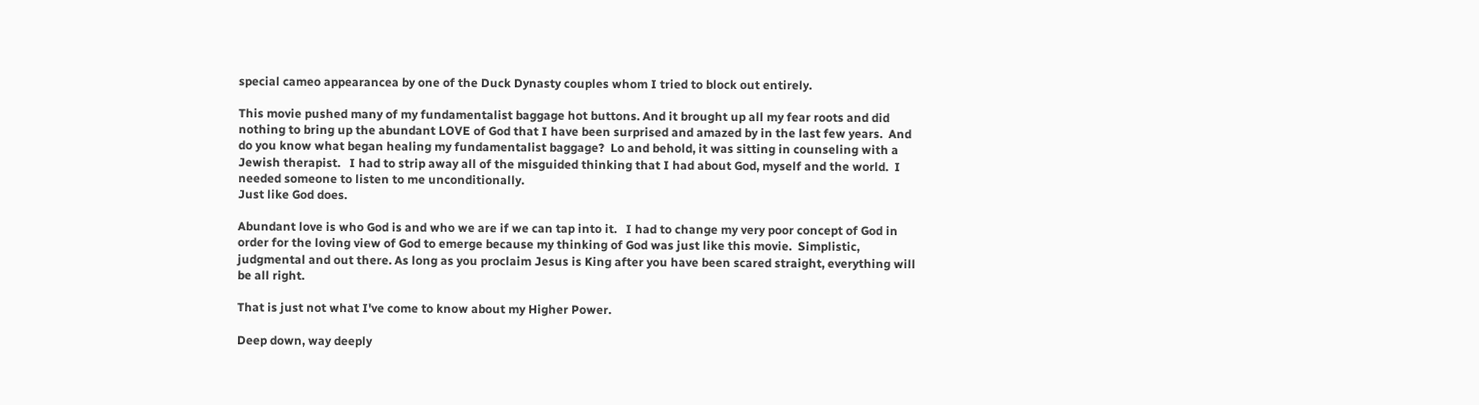special cameo appearancea by one of the Duck Dynasty couples whom I tried to block out entirely.

This movie pushed many of my fundamentalist baggage hot buttons. And it brought up all my fear roots and did nothing to bring up the abundant LOVE of God that I have been surprised and amazed by in the last few years.  And do you know what began healing my fundamentalist baggage?  Lo and behold, it was sitting in counseling with a Jewish therapist.   I had to strip away all of the misguided thinking that I had about God, myself and the world.  I needed someone to listen to me unconditionally.
Just like God does.

Abundant love is who God is and who we are if we can tap into it.   I had to change my very poor concept of God in order for the loving view of God to emerge because my thinking of God was just like this movie.  Simplistic, judgmental and out there. As long as you proclaim Jesus is King after you have been scared straight, everything will be all right.

That is just not what I've come to know about my Higher Power.

Deep down, way deeply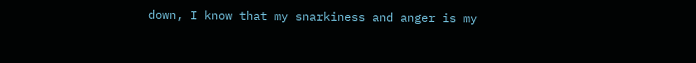down, I know that my snarkiness and anger is my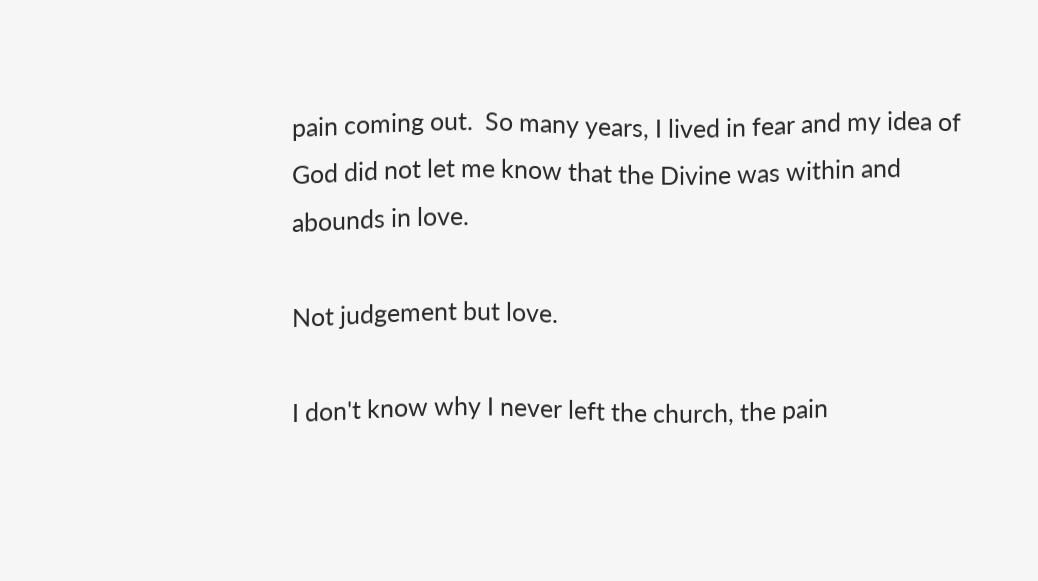pain coming out.  So many years, I lived in fear and my idea of God did not let me know that the Divine was within and abounds in love.

Not judgement but love.

I don't know why I never left the church, the pain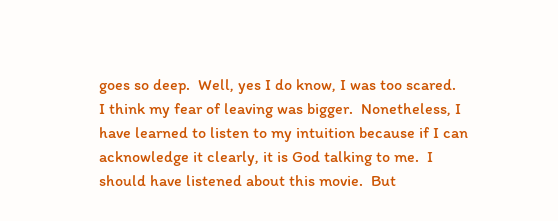goes so deep.  Well, yes I do know, I was too scared.
I think my fear of leaving was bigger.  Nonetheless, I have learned to listen to my intuition because if I can acknowledge it clearly, it is God talking to me.  I should have listened about this movie.  But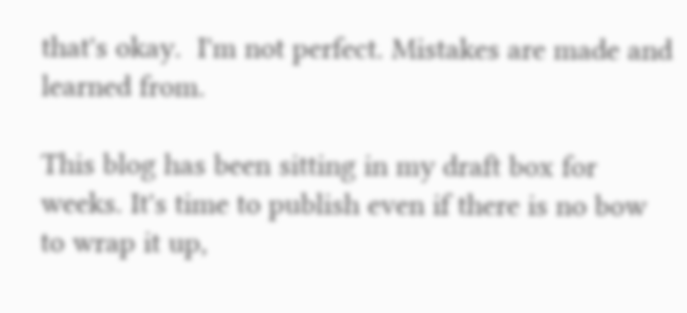that's okay.  I'm not perfect. Mistakes are made and learned from.

This blog has been sitting in my draft box for weeks. It's time to publish even if there is no bow to wrap it up,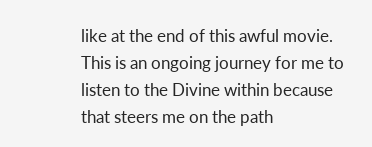like at the end of this awful movie.  This is an ongoing journey for me to listen to the Divine within because that steers me on the path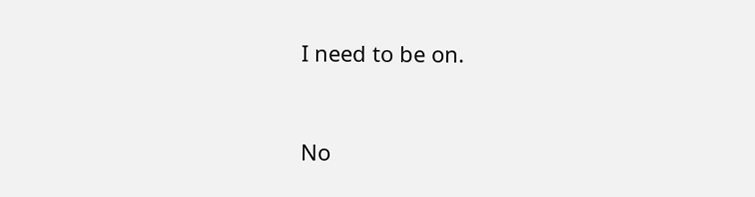I need to be on.


No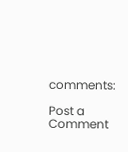comments:

Post a Comment